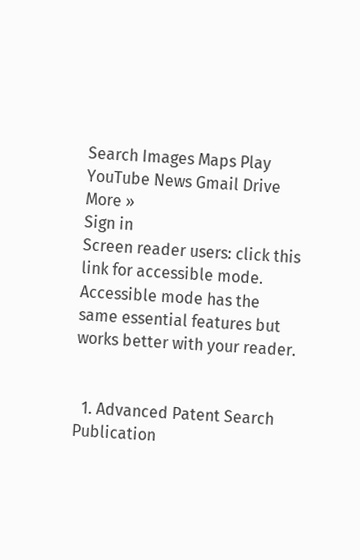Search Images Maps Play YouTube News Gmail Drive More »
Sign in
Screen reader users: click this link for accessible mode. Accessible mode has the same essential features but works better with your reader.


  1. Advanced Patent Search
Publication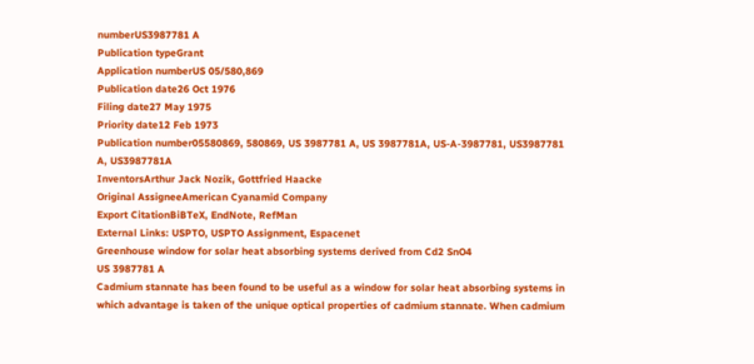numberUS3987781 A
Publication typeGrant
Application numberUS 05/580,869
Publication date26 Oct 1976
Filing date27 May 1975
Priority date12 Feb 1973
Publication number05580869, 580869, US 3987781 A, US 3987781A, US-A-3987781, US3987781 A, US3987781A
InventorsArthur Jack Nozik, Gottfried Haacke
Original AssigneeAmerican Cyanamid Company
Export CitationBiBTeX, EndNote, RefMan
External Links: USPTO, USPTO Assignment, Espacenet
Greenhouse window for solar heat absorbing systems derived from Cd2 SnO4
US 3987781 A
Cadmium stannate has been found to be useful as a window for solar heat absorbing systems in which advantage is taken of the unique optical properties of cadmium stannate. When cadmium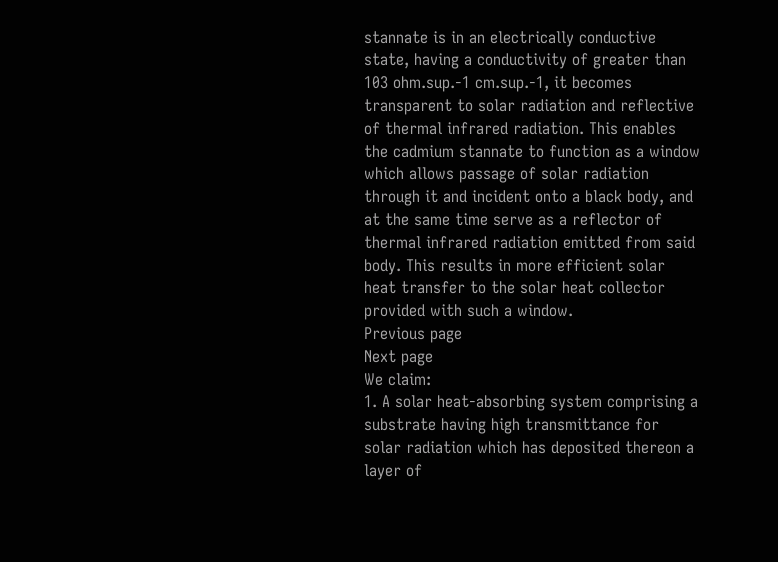stannate is in an electrically conductive state, having a conductivity of greater than 103 ohm.sup.-1 cm.sup.-1, it becomes transparent to solar radiation and reflective of thermal infrared radiation. This enables the cadmium stannate to function as a window which allows passage of solar radiation through it and incident onto a black body, and at the same time serve as a reflector of thermal infrared radiation emitted from said body. This results in more efficient solar heat transfer to the solar heat collector provided with such a window.
Previous page
Next page
We claim:
1. A solar heat-absorbing system comprising a substrate having high transmittance for solar radiation which has deposited thereon a layer of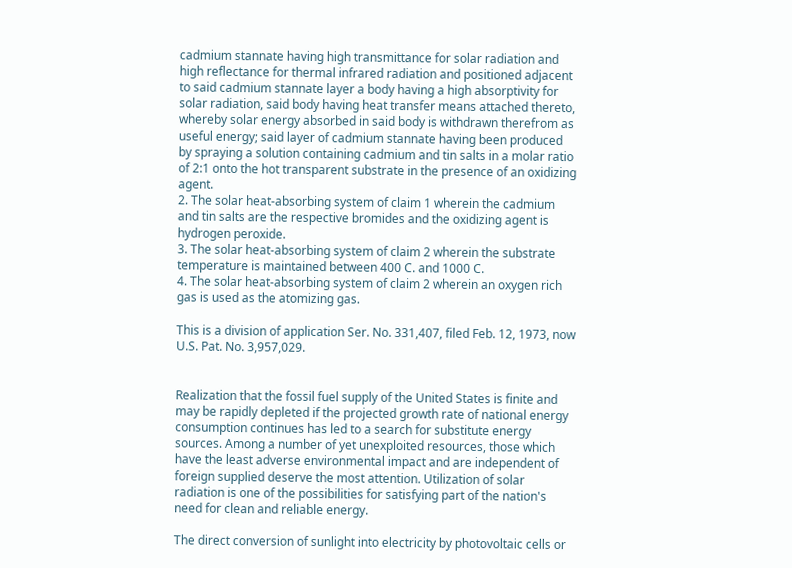cadmium stannate having high transmittance for solar radiation and high reflectance for thermal infrared radiation and positioned adjacent to said cadmium stannate layer a body having a high absorptivity for solar radiation, said body having heat transfer means attached thereto, whereby solar energy absorbed in said body is withdrawn therefrom as useful energy; said layer of cadmium stannate having been produced by spraying a solution containing cadmium and tin salts in a molar ratio of 2:1 onto the hot transparent substrate in the presence of an oxidizing agent.
2. The solar heat-absorbing system of claim 1 wherein the cadmium and tin salts are the respective bromides and the oxidizing agent is hydrogen peroxide.
3. The solar heat-absorbing system of claim 2 wherein the substrate temperature is maintained between 400 C. and 1000 C.
4. The solar heat-absorbing system of claim 2 wherein an oxygen rich gas is used as the atomizing gas.

This is a division of application Ser. No. 331,407, filed Feb. 12, 1973, now U.S. Pat. No. 3,957,029.


Realization that the fossil fuel supply of the United States is finite and may be rapidly depleted if the projected growth rate of national energy consumption continues has led to a search for substitute energy sources. Among a number of yet unexploited resources, those which have the least adverse environmental impact and are independent of foreign supplied deserve the most attention. Utilization of solar radiation is one of the possibilities for satisfying part of the nation's need for clean and reliable energy.

The direct conversion of sunlight into electricity by photovoltaic cells or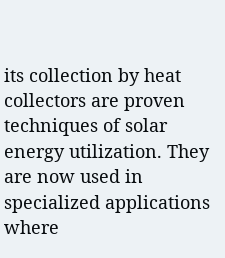its collection by heat collectors are proven techniques of solar energy utilization. They are now used in specialized applications where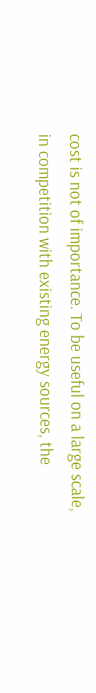cost is not of importance. To be useful on a large scale, in competition with existing energy sources, the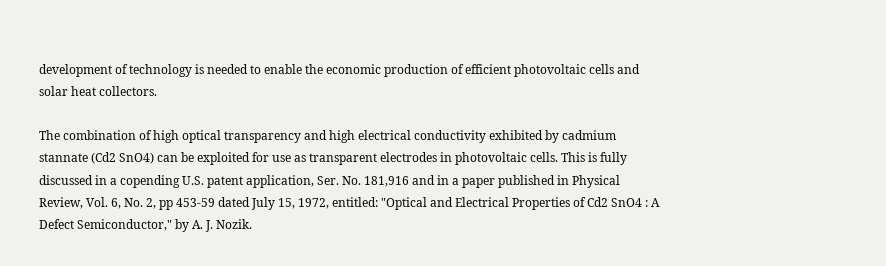development of technology is needed to enable the economic production of efficient photovoltaic cells and solar heat collectors.

The combination of high optical transparency and high electrical conductivity exhibited by cadmium stannate (Cd2 SnO4) can be exploited for use as transparent electrodes in photovoltaic cells. This is fully discussed in a copending U.S. patent application, Ser. No. 181,916 and in a paper published in Physical Review, Vol. 6, No. 2, pp 453-59 dated July 15, 1972, entitled: "Optical and Electrical Properties of Cd2 SnO4 : A Defect Semiconductor," by A. J. Nozik.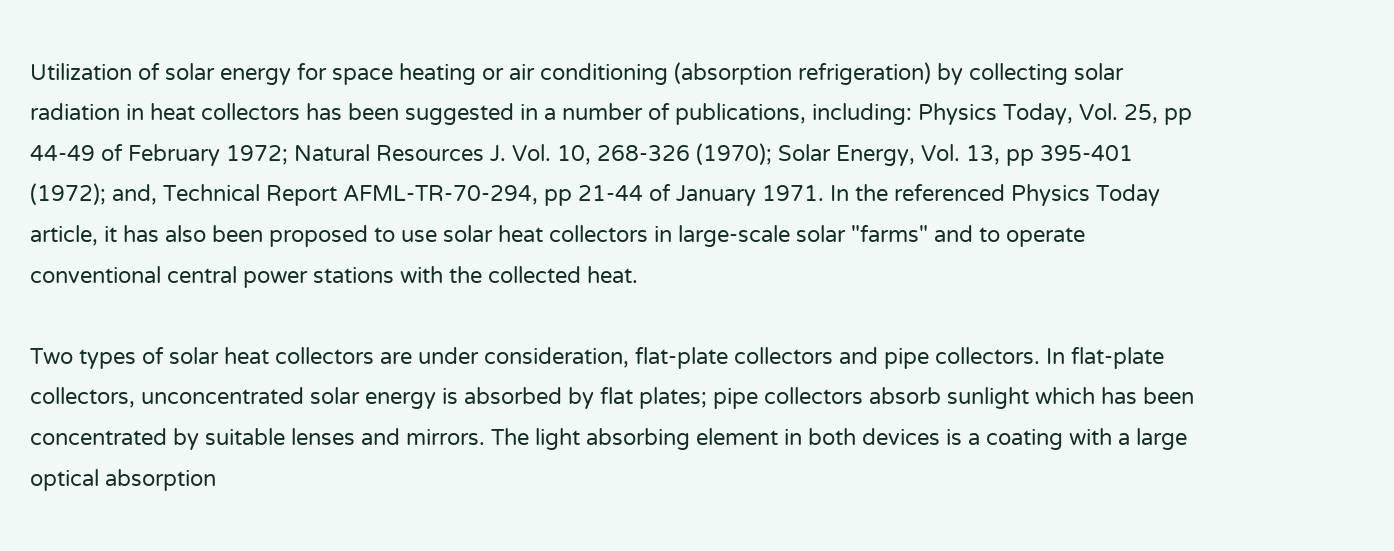Utilization of solar energy for space heating or air conditioning (absorption refrigeration) by collecting solar radiation in heat collectors has been suggested in a number of publications, including: Physics Today, Vol. 25, pp 44-49 of February 1972; Natural Resources J. Vol. 10, 268-326 (1970); Solar Energy, Vol. 13, pp 395-401 (1972); and, Technical Report AFML-TR-70-294, pp 21-44 of January 1971. In the referenced Physics Today article, it has also been proposed to use solar heat collectors in large-scale solar "farms" and to operate conventional central power stations with the collected heat.

Two types of solar heat collectors are under consideration, flat-plate collectors and pipe collectors. In flat-plate collectors, unconcentrated solar energy is absorbed by flat plates; pipe collectors absorb sunlight which has been concentrated by suitable lenses and mirrors. The light absorbing element in both devices is a coating with a large optical absorption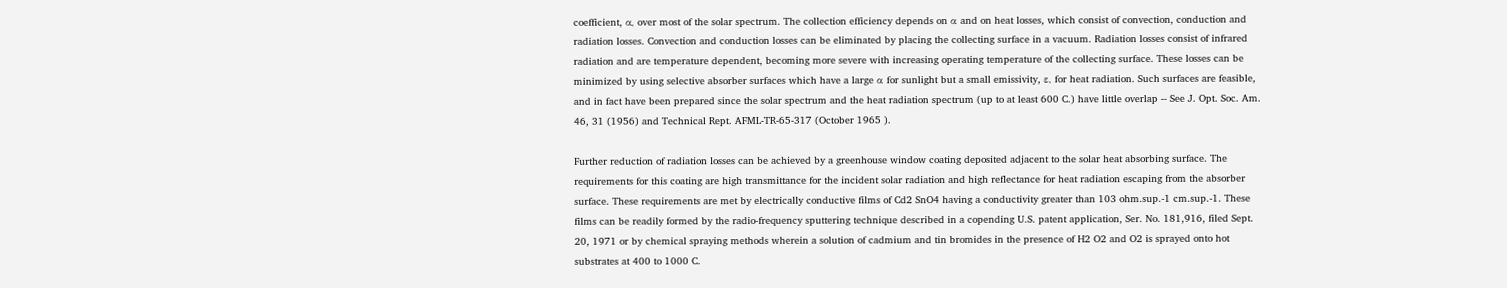coefficient, α, over most of the solar spectrum. The collection efficiency depends on α and on heat losses, which consist of convection, conduction and radiation losses. Convection and conduction losses can be eliminated by placing the collecting surface in a vacuum. Radiation losses consist of infrared radiation and are temperature dependent, becoming more severe with increasing operating temperature of the collecting surface. These losses can be minimized by using selective absorber surfaces which have a large α for sunlight but a small emissivity, ε, for heat radiation. Such surfaces are feasible, and in fact have been prepared since the solar spectrum and the heat radiation spectrum (up to at least 600 C.) have little overlap -- See J. Opt. Soc. Am. 46, 31 (1956) and Technical Rept. AFML-TR-65-317 (October 1965 ).

Further reduction of radiation losses can be achieved by a greenhouse window coating deposited adjacent to the solar heat absorbing surface. The requirements for this coating are high transmittance for the incident solar radiation and high reflectance for heat radiation escaping from the absorber surface. These requirements are met by electrically conductive films of Cd2 SnO4 having a conductivity greater than 103 ohm.sup.-1 cm.sup.-1. These films can be readily formed by the radio-frequency sputtering technique described in a copending U.S. patent application, Ser. No. 181,916, filed Sept. 20, 1971 or by chemical spraying methods wherein a solution of cadmium and tin bromides in the presence of H2 O2 and O2 is sprayed onto hot substrates at 400 to 1000 C.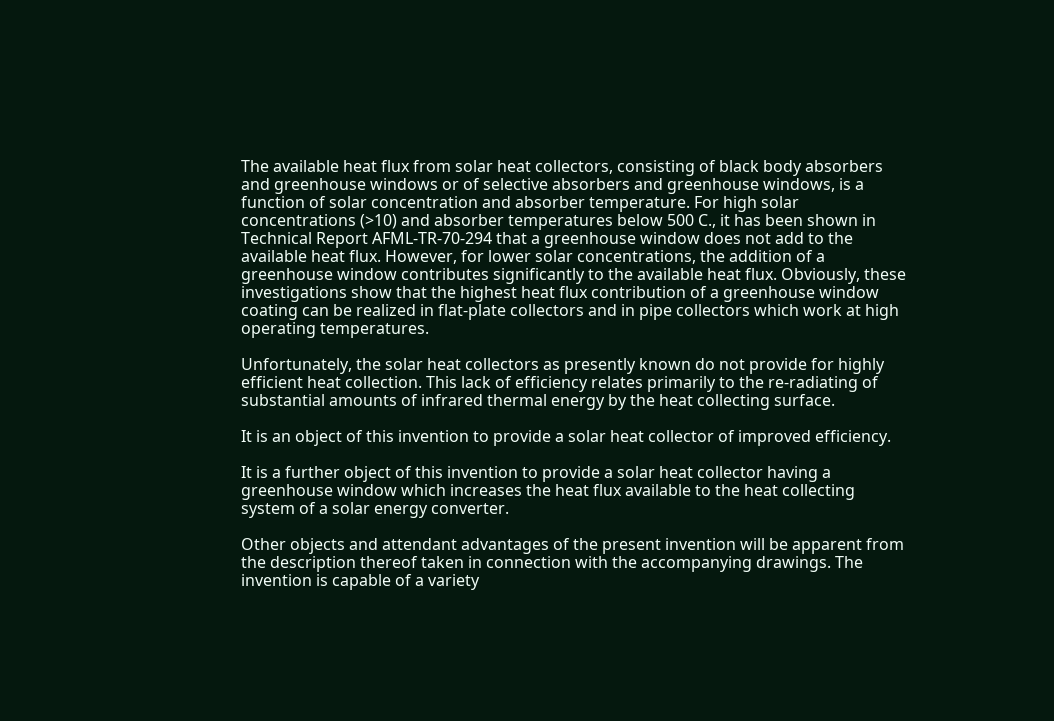The available heat flux from solar heat collectors, consisting of black body absorbers and greenhouse windows or of selective absorbers and greenhouse windows, is a function of solar concentration and absorber temperature. For high solar concentrations (>10) and absorber temperatures below 500 C., it has been shown in Technical Report AFML-TR-70-294 that a greenhouse window does not add to the available heat flux. However, for lower solar concentrations, the addition of a greenhouse window contributes significantly to the available heat flux. Obviously, these investigations show that the highest heat flux contribution of a greenhouse window coating can be realized in flat-plate collectors and in pipe collectors which work at high operating temperatures.

Unfortunately, the solar heat collectors as presently known do not provide for highly efficient heat collection. This lack of efficiency relates primarily to the re-radiating of substantial amounts of infrared thermal energy by the heat collecting surface.

It is an object of this invention to provide a solar heat collector of improved efficiency.

It is a further object of this invention to provide a solar heat collector having a greenhouse window which increases the heat flux available to the heat collecting system of a solar energy converter.

Other objects and attendant advantages of the present invention will be apparent from the description thereof taken in connection with the accompanying drawings. The invention is capable of a variety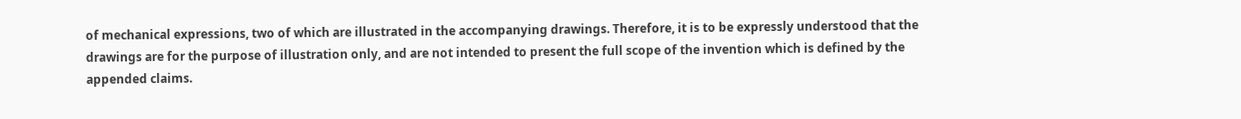of mechanical expressions, two of which are illustrated in the accompanying drawings. Therefore, it is to be expressly understood that the drawings are for the purpose of illustration only, and are not intended to present the full scope of the invention which is defined by the appended claims.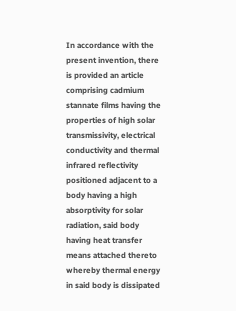In accordance with the present invention, there is provided an article comprising cadmium stannate films having the properties of high solar transmissivity, electrical conductivity and thermal infrared reflectivity positioned adjacent to a body having a high absorptivity for solar radiation, said body having heat transfer means attached thereto whereby thermal energy in said body is dissipated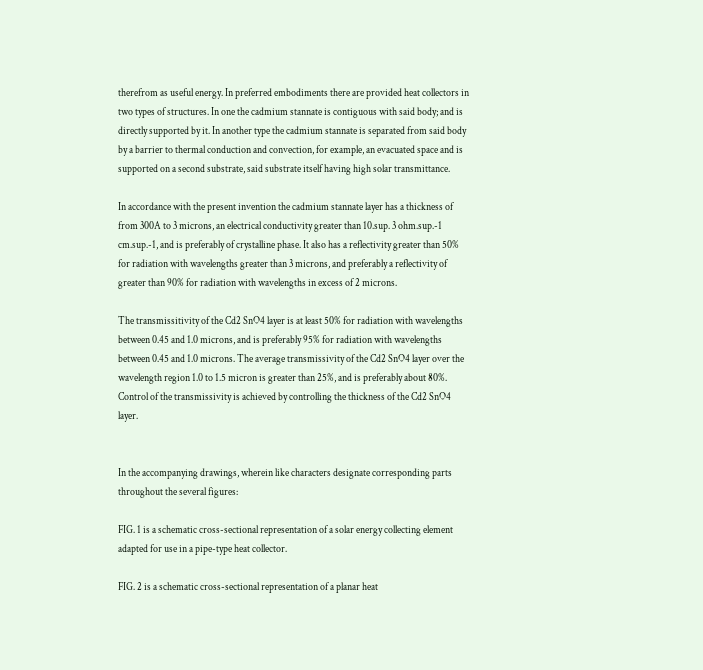therefrom as useful energy. In preferred embodiments there are provided heat collectors in two types of structures. In one the cadmium stannate is contiguous with said body; and is directly supported by it. In another type the cadmium stannate is separated from said body by a barrier to thermal conduction and convection, for example, an evacuated space and is supported on a second substrate, said substrate itself having high solar transmittance.

In accordance with the present invention the cadmium stannate layer has a thickness of from 300A to 3 microns, an electrical conductivity greater than 10.sup. 3 ohm.sup.-1 cm.sup.-1, and is preferably of crystalline phase. It also has a reflectivity greater than 50% for radiation with wavelengths greater than 3 microns, and preferably a reflectivity of greater than 90% for radiation with wavelengths in excess of 2 microns.

The transmissitivity of the Cd2 SnO4 layer is at least 50% for radiation with wavelengths between 0.45 and 1.0 microns, and is preferably 95% for radiation with wavelengths between 0.45 and 1.0 microns. The average transmissivity of the Cd2 SnO4 layer over the wavelength region 1.0 to 1.5 micron is greater than 25%, and is preferably about 80%. Control of the transmissivity is achieved by controlling the thickness of the Cd2 SnO4 layer.


In the accompanying drawings, wherein like characters designate corresponding parts throughout the several figures:

FIG. 1 is a schematic cross-sectional representation of a solar energy collecting element adapted for use in a pipe-type heat collector.

FIG. 2 is a schematic cross-sectional representation of a planar heat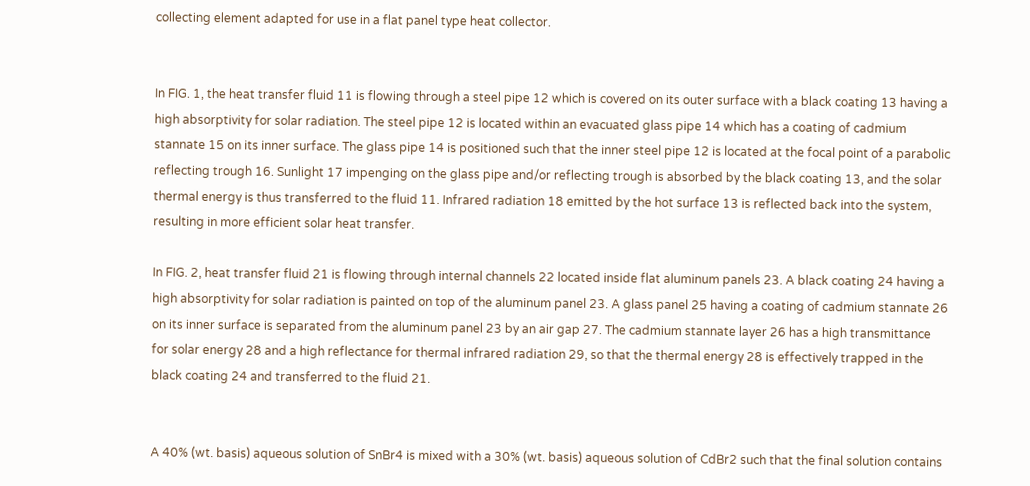collecting element adapted for use in a flat panel type heat collector.


In FIG. 1, the heat transfer fluid 11 is flowing through a steel pipe 12 which is covered on its outer surface with a black coating 13 having a high absorptivity for solar radiation. The steel pipe 12 is located within an evacuated glass pipe 14 which has a coating of cadmium stannate 15 on its inner surface. The glass pipe 14 is positioned such that the inner steel pipe 12 is located at the focal point of a parabolic reflecting trough 16. Sunlight 17 impenging on the glass pipe and/or reflecting trough is absorbed by the black coating 13, and the solar thermal energy is thus transferred to the fluid 11. Infrared radiation 18 emitted by the hot surface 13 is reflected back into the system, resulting in more efficient solar heat transfer.

In FIG. 2, heat transfer fluid 21 is flowing through internal channels 22 located inside flat aluminum panels 23. A black coating 24 having a high absorptivity for solar radiation is painted on top of the aluminum panel 23. A glass panel 25 having a coating of cadmium stannate 26 on its inner surface is separated from the aluminum panel 23 by an air gap 27. The cadmium stannate layer 26 has a high transmittance for solar energy 28 and a high reflectance for thermal infrared radiation 29, so that the thermal energy 28 is effectively trapped in the black coating 24 and transferred to the fluid 21.


A 40% (wt. basis) aqueous solution of SnBr4 is mixed with a 30% (wt. basis) aqueous solution of CdBr2 such that the final solution contains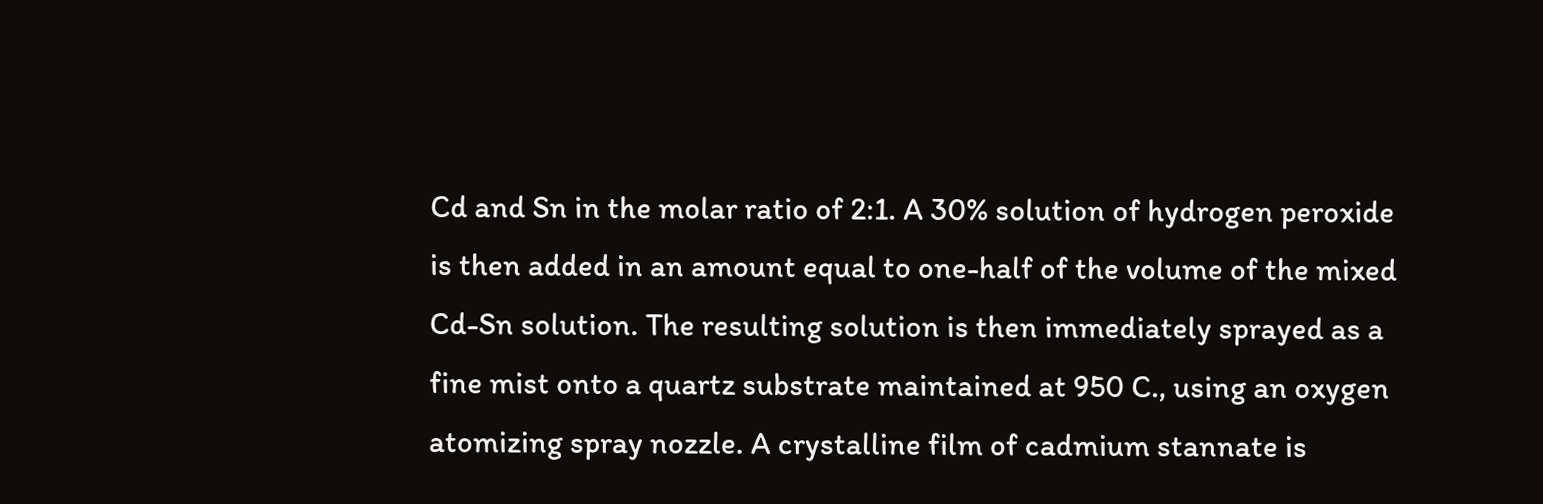Cd and Sn in the molar ratio of 2:1. A 30% solution of hydrogen peroxide is then added in an amount equal to one-half of the volume of the mixed Cd-Sn solution. The resulting solution is then immediately sprayed as a fine mist onto a quartz substrate maintained at 950 C., using an oxygen atomizing spray nozzle. A crystalline film of cadmium stannate is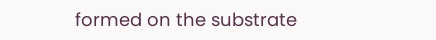formed on the substrate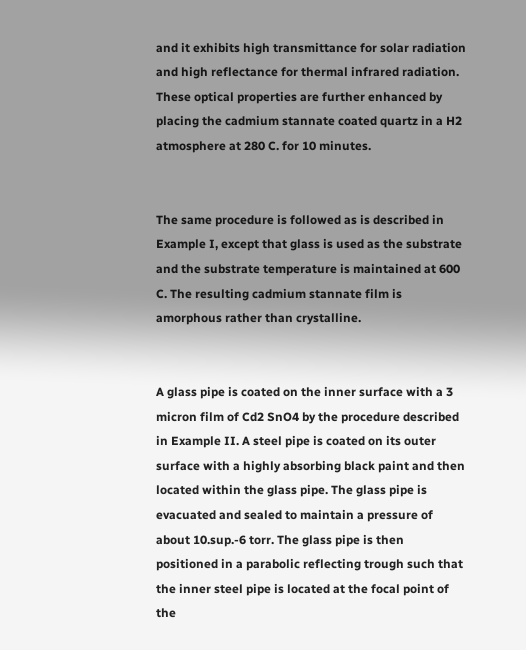and it exhibits high transmittance for solar radiation and high reflectance for thermal infrared radiation. These optical properties are further enhanced by placing the cadmium stannate coated quartz in a H2 atmosphere at 280 C. for 10 minutes.


The same procedure is followed as is described in Example I, except that glass is used as the substrate and the substrate temperature is maintained at 600 C. The resulting cadmium stannate film is amorphous rather than crystalline.


A glass pipe is coated on the inner surface with a 3 micron film of Cd2 SnO4 by the procedure described in Example II. A steel pipe is coated on its outer surface with a highly absorbing black paint and then located within the glass pipe. The glass pipe is evacuated and sealed to maintain a pressure of about 10.sup.-6 torr. The glass pipe is then positioned in a parabolic reflecting trough such that the inner steel pipe is located at the focal point of the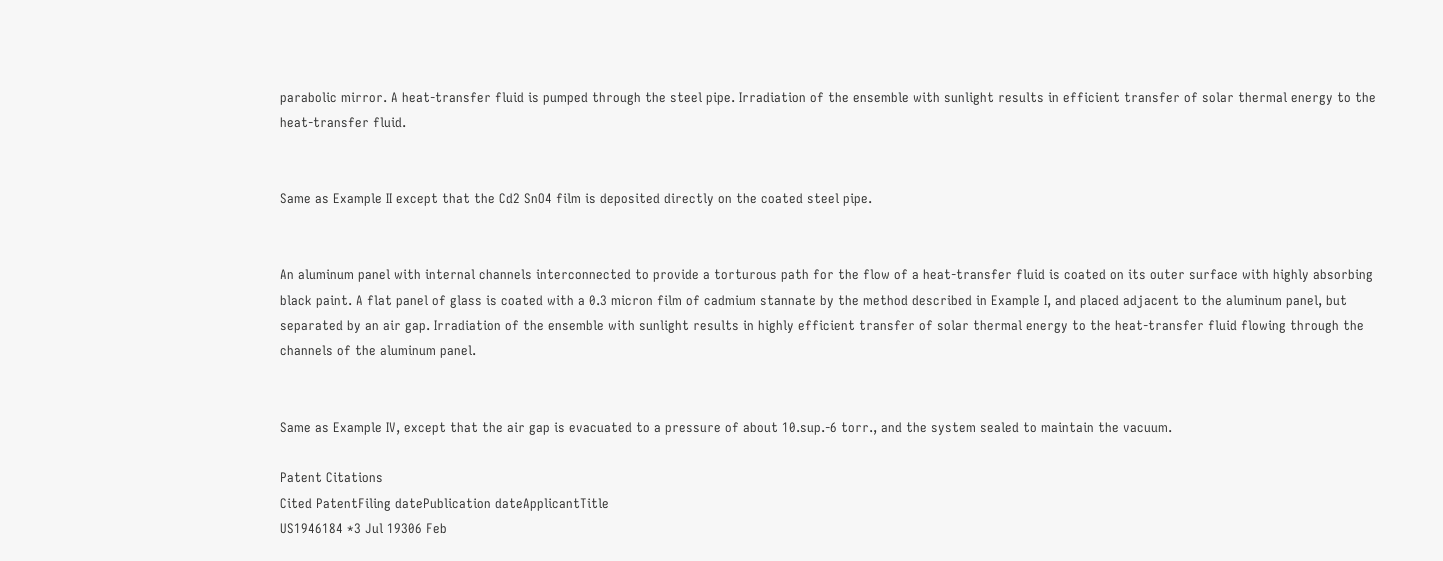parabolic mirror. A heat-transfer fluid is pumped through the steel pipe. Irradiation of the ensemble with sunlight results in efficient transfer of solar thermal energy to the heat-transfer fluid.


Same as Example II except that the Cd2 SnO4 film is deposited directly on the coated steel pipe.


An aluminum panel with internal channels interconnected to provide a torturous path for the flow of a heat-transfer fluid is coated on its outer surface with highly absorbing black paint. A flat panel of glass is coated with a 0.3 micron film of cadmium stannate by the method described in Example I, and placed adjacent to the aluminum panel, but separated by an air gap. Irradiation of the ensemble with sunlight results in highly efficient transfer of solar thermal energy to the heat-transfer fluid flowing through the channels of the aluminum panel.


Same as Example IV, except that the air gap is evacuated to a pressure of about 10.sup.-6 torr., and the system sealed to maintain the vacuum.

Patent Citations
Cited PatentFiling datePublication dateApplicantTitle
US1946184 *3 Jul 19306 Feb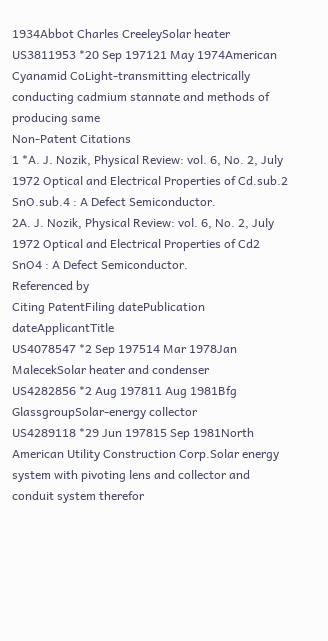1934Abbot Charles CreeleySolar heater
US3811953 *20 Sep 197121 May 1974American Cyanamid CoLight-transmitting electrically conducting cadmium stannate and methods of producing same
Non-Patent Citations
1 *A. J. Nozik, Physical Review: vol. 6, No. 2, July 1972 Optical and Electrical Properties of Cd.sub.2 SnO.sub.4 : A Defect Semiconductor.
2A. J. Nozik, Physical Review: vol. 6, No. 2, July 1972 Optical and Electrical Properties of Cd2 SnO4 : A Defect Semiconductor.
Referenced by
Citing PatentFiling datePublication dateApplicantTitle
US4078547 *2 Sep 197514 Mar 1978Jan MalecekSolar heater and condenser
US4282856 *2 Aug 197811 Aug 1981Bfg GlassgroupSolar-energy collector
US4289118 *29 Jun 197815 Sep 1981North American Utility Construction Corp.Solar energy system with pivoting lens and collector and conduit system therefor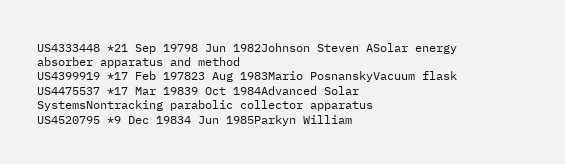US4333448 *21 Sep 19798 Jun 1982Johnson Steven ASolar energy absorber apparatus and method
US4399919 *17 Feb 197823 Aug 1983Mario PosnanskyVacuum flask
US4475537 *17 Mar 19839 Oct 1984Advanced Solar SystemsNontracking parabolic collector apparatus
US4520795 *9 Dec 19834 Jun 1985Parkyn William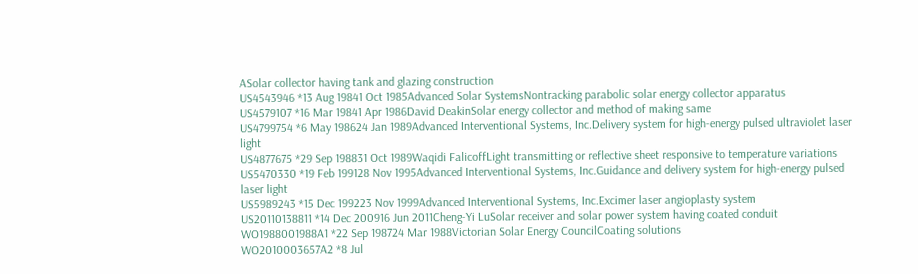ASolar collector having tank and glazing construction
US4543946 *13 Aug 19841 Oct 1985Advanced Solar SystemsNontracking parabolic solar energy collector apparatus
US4579107 *16 Mar 19841 Apr 1986David DeakinSolar energy collector and method of making same
US4799754 *6 May 198624 Jan 1989Advanced Interventional Systems, Inc.Delivery system for high-energy pulsed ultraviolet laser light
US4877675 *29 Sep 198831 Oct 1989Waqidi FalicoffLight transmitting or reflective sheet responsive to temperature variations
US5470330 *19 Feb 199128 Nov 1995Advanced Interventional Systems, Inc.Guidance and delivery system for high-energy pulsed laser light
US5989243 *15 Dec 199223 Nov 1999Advanced Interventional Systems, Inc.Excimer laser angioplasty system
US20110138811 *14 Dec 200916 Jun 2011Cheng-Yi LuSolar receiver and solar power system having coated conduit
WO1988001988A1 *22 Sep 198724 Mar 1988Victorian Solar Energy CouncilCoating solutions
WO2010003657A2 *8 Jul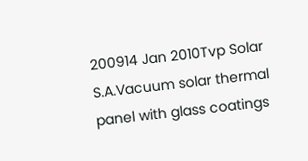200914 Jan 2010Tvp Solar S.A.Vacuum solar thermal panel with glass coatings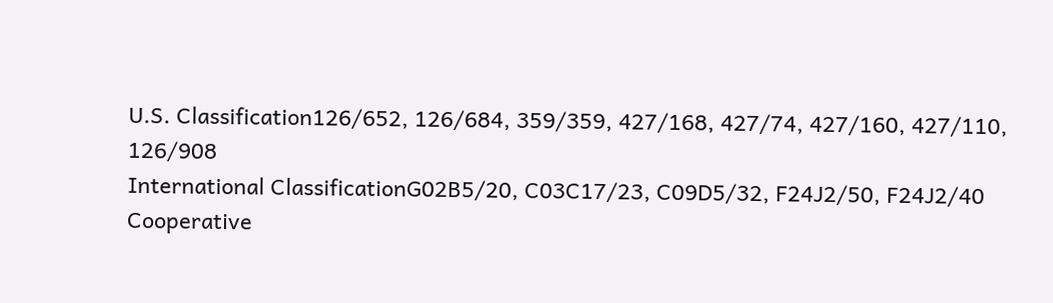U.S. Classification126/652, 126/684, 359/359, 427/168, 427/74, 427/160, 427/110, 126/908
International ClassificationG02B5/20, C03C17/23, C09D5/32, F24J2/50, F24J2/40
Cooperative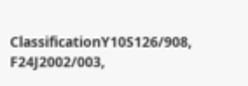ClassificationY10S126/908, F24J2002/003,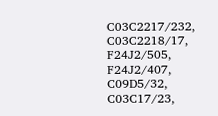C03C2217/232, C03C2218/17, F24J2/505, F24J2/407, C09D5/32, C03C17/23,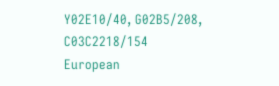Y02E10/40, G02B5/208, C03C2218/154
European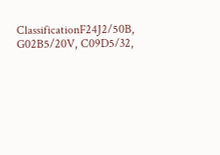ClassificationF24J2/50B, G02B5/20V, C09D5/32,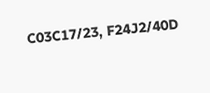C03C17/23, F24J2/40D